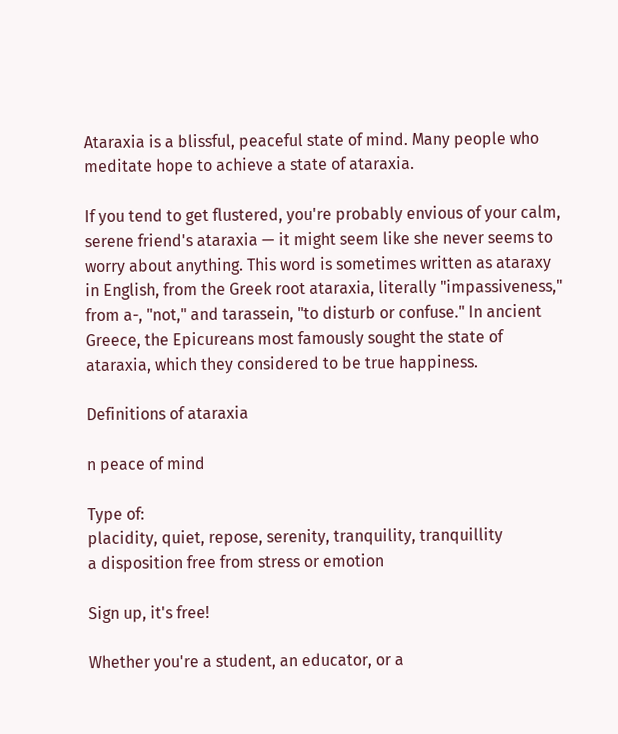Ataraxia is a blissful, peaceful state of mind. Many people who meditate hope to achieve a state of ataraxia.

If you tend to get flustered, you're probably envious of your calm, serene friend's ataraxia — it might seem like she never seems to worry about anything. This word is sometimes written as ataraxy in English, from the Greek root ataraxia, literally "impassiveness," from a-, "not," and tarassein, "to disturb or confuse." In ancient Greece, the Epicureans most famously sought the state of ataraxia, which they considered to be true happiness.

Definitions of ataraxia

n peace of mind

Type of:
placidity, quiet, repose, serenity, tranquility, tranquillity
a disposition free from stress or emotion

Sign up, it's free!

Whether you're a student, an educator, or a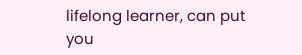lifelong learner, can put you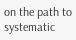on the path to systematic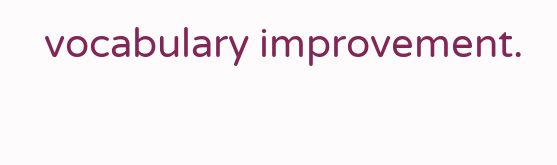vocabulary improvement.